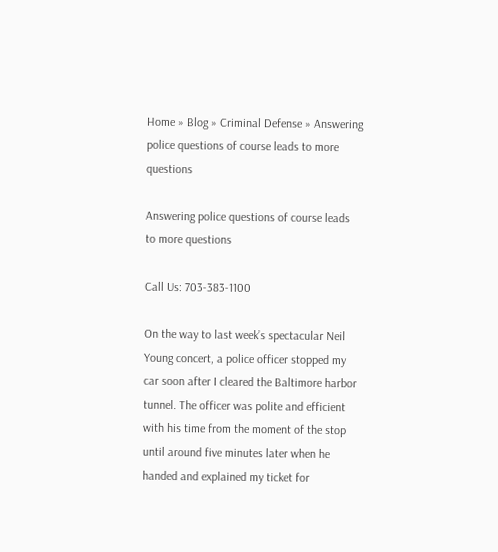Home » Blog » Criminal Defense » Answering police questions of course leads to more questions

Answering police questions of course leads to more questions

Call Us: 703-383-1100

On the way to last week’s spectacular Neil Young concert, a police officer stopped my car soon after I cleared the Baltimore harbor tunnel. The officer was polite and efficient with his time from the moment of the stop until around five minutes later when he handed and explained my ticket for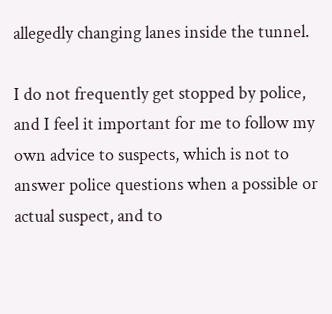allegedly changing lanes inside the tunnel.

I do not frequently get stopped by police, and I feel it important for me to follow my own advice to suspects, which is not to answer police questions when a possible or actual suspect, and to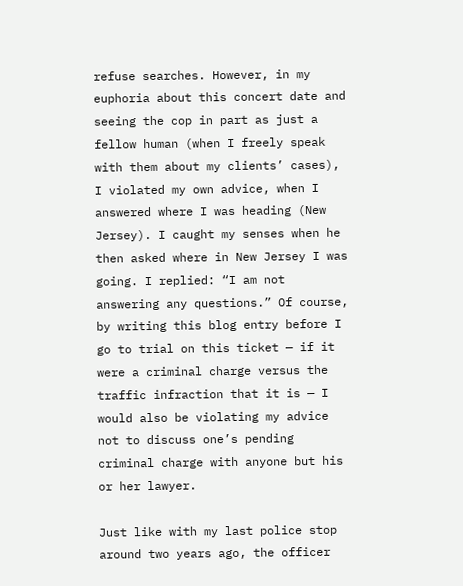refuse searches. However, in my euphoria about this concert date and seeing the cop in part as just a fellow human (when I freely speak with them about my clients’ cases), I violated my own advice, when I answered where I was heading (New Jersey). I caught my senses when he then asked where in New Jersey I was going. I replied: “I am not answering any questions.” Of course, by writing this blog entry before I go to trial on this ticket — if it were a criminal charge versus the traffic infraction that it is — I would also be violating my advice not to discuss one’s pending criminal charge with anyone but his or her lawyer.

Just like with my last police stop around two years ago, the officer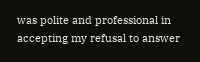was polite and professional in accepting my refusal to answer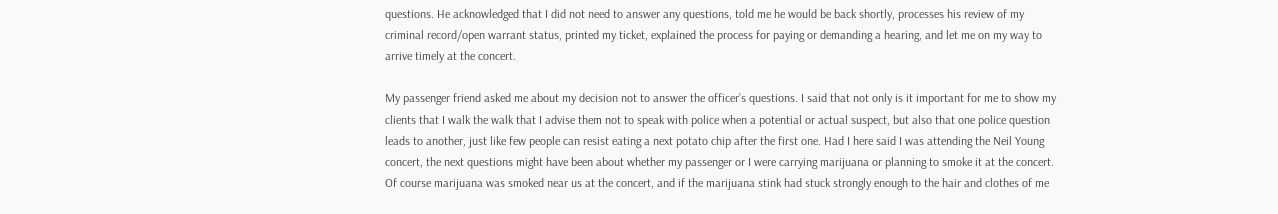questions. He acknowledged that I did not need to answer any questions, told me he would be back shortly, processes his review of my criminal record/open warrant status, printed my ticket, explained the process for paying or demanding a hearing, and let me on my way to arrive timely at the concert.

My passenger friend asked me about my decision not to answer the officer’s questions. I said that not only is it important for me to show my clients that I walk the walk that I advise them not to speak with police when a potential or actual suspect, but also that one police question leads to another, just like few people can resist eating a next potato chip after the first one. Had I here said I was attending the Neil Young concert, the next questions might have been about whether my passenger or I were carrying marijuana or planning to smoke it at the concert. Of course marijuana was smoked near us at the concert, and if the marijuana stink had stuck strongly enough to the hair and clothes of me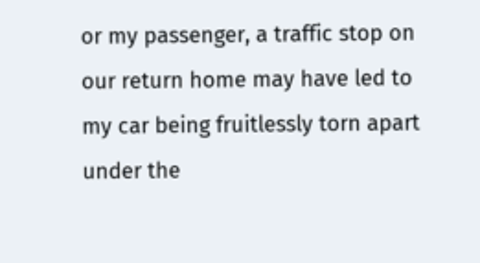or my passenger, a traffic stop on our return home may have led to my car being fruitlessly torn apart under the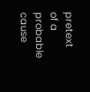pretext of a probable cause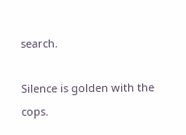search.

Silence is golden with the cops.